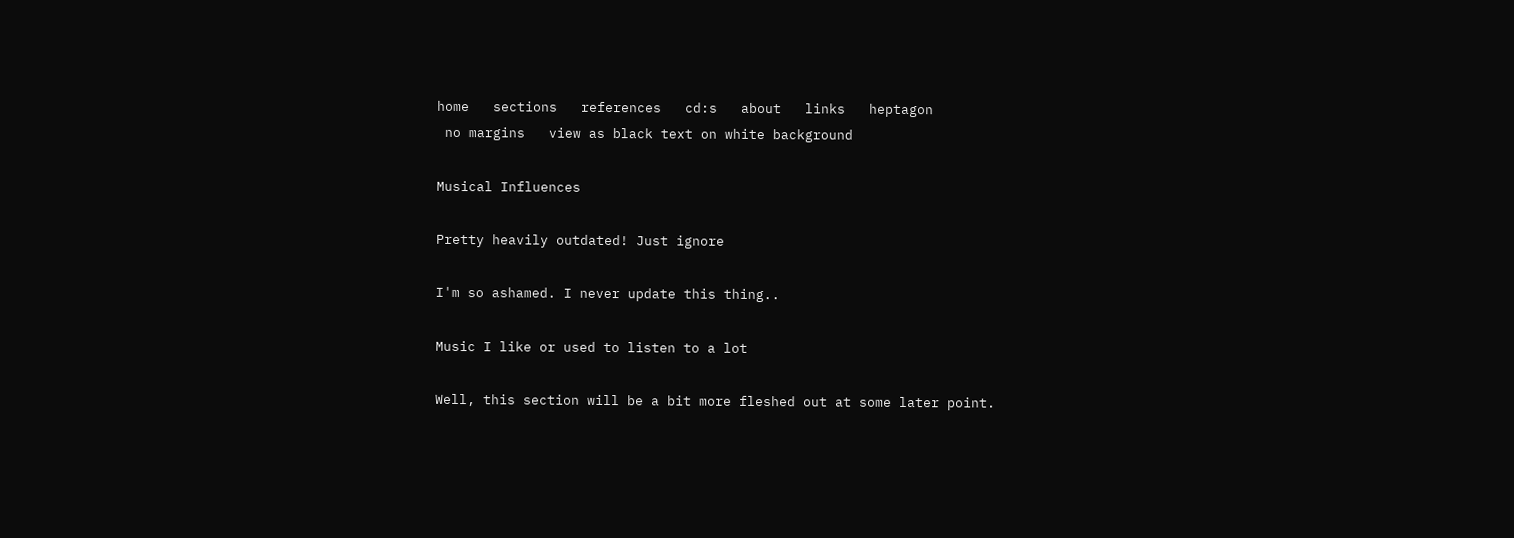home   sections   references   cd:s   about   links   heptagon
 no margins   view as black text on white background

Musical Influences

Pretty heavily outdated! Just ignore

I'm so ashamed. I never update this thing..

Music I like or used to listen to a lot

Well, this section will be a bit more fleshed out at some later point.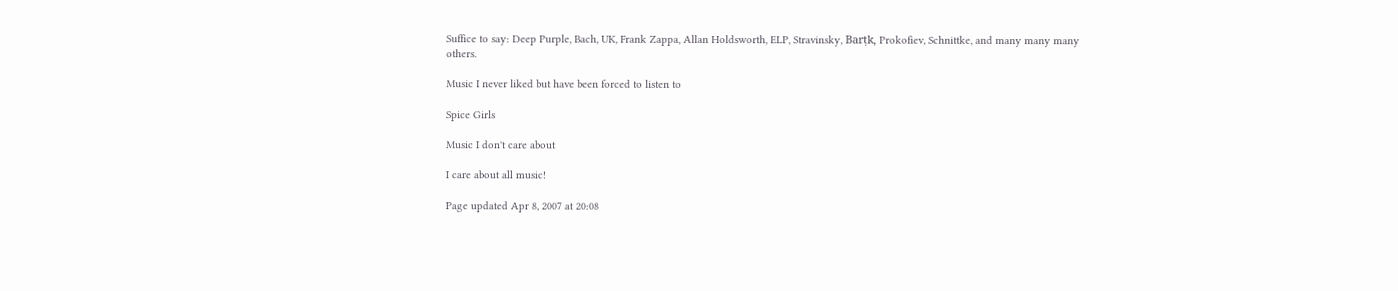Suffice to say: Deep Purple, Bach, UK, Frank Zappa, Allan Holdsworth, ELP, Stravinsky, Barṭk, Prokofiev, Schnittke, and many many many others.

Music I never liked but have been forced to listen to

Spice Girls

Music I don't care about

I care about all music!

Page updated Apr 8, 2007 at 20:08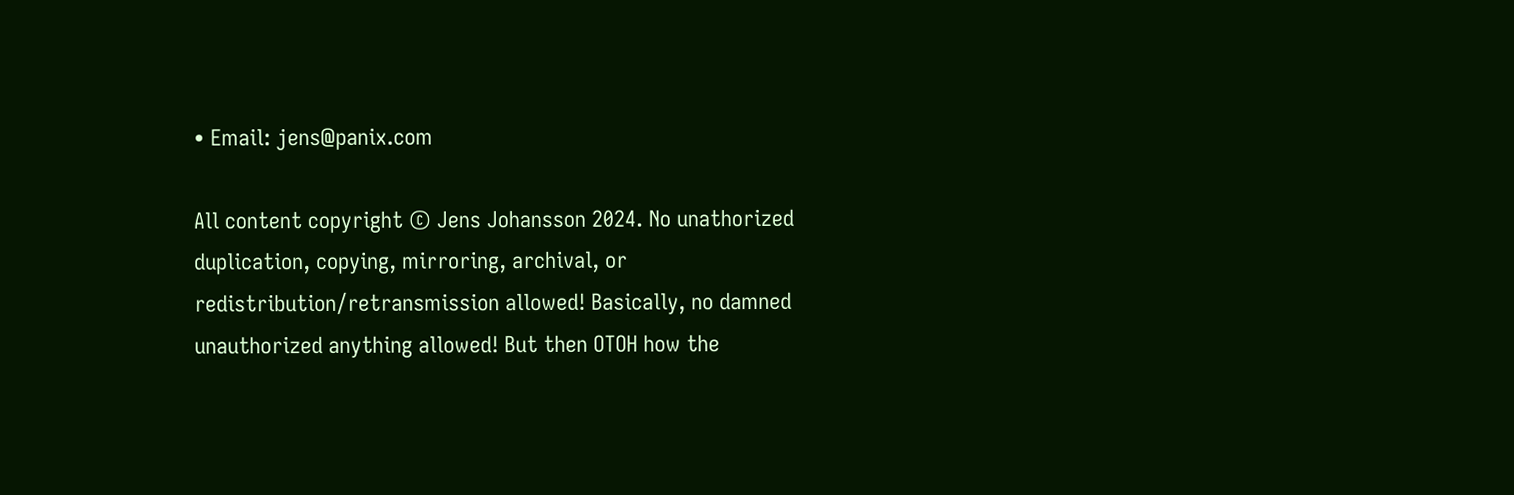• Email: jens@panix.com

All content copyright © Jens Johansson 2024. No unathorized duplication, copying, mirroring, archival, or redistribution/retransmission allowed! Basically, no damned unauthorized anything allowed! But then OTOH how the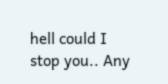hell could I stop you.. Any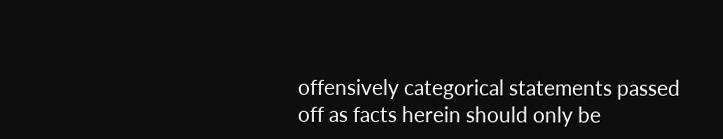offensively categorical statements passed off as facts herein should only be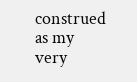construed as my very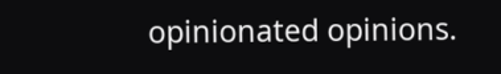opinionated opinions.